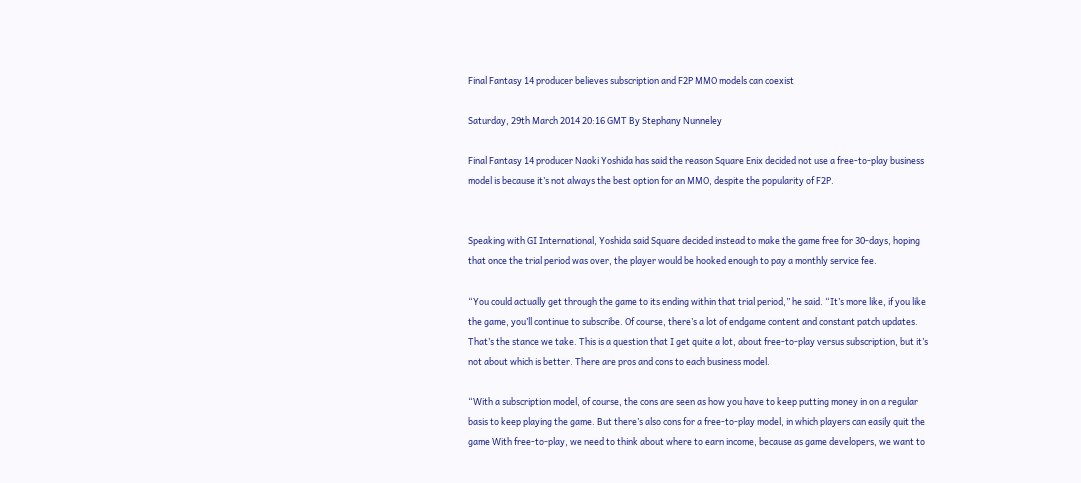Final Fantasy 14 producer believes subscription and F2P MMO models can coexist

Saturday, 29th March 2014 20:16 GMT By Stephany Nunneley

Final Fantasy 14 producer Naoki Yoshida has said the reason Square Enix decided not use a free-to-play business model is because it’s not always the best option for an MMO, despite the popularity of F2P.


Speaking with GI International, Yoshida said Square decided instead to make the game free for 30-days, hoping that once the trial period was over, the player would be hooked enough to pay a monthly service fee.

“You could actually get through the game to its ending within that trial period,” he said. “It’s more like, if you like the game, you’ll continue to subscribe. Of course, there’s a lot of endgame content and constant patch updates. That’s the stance we take. This is a question that I get quite a lot, about free-to-play versus subscription, but it’s not about which is better. There are pros and cons to each business model.

“With a subscription model, of course, the cons are seen as how you have to keep putting money in on a regular basis to keep playing the game. But there’s also cons for a free-to-play model, in which players can easily quit the game With free-to-play, we need to think about where to earn income, because as game developers, we want to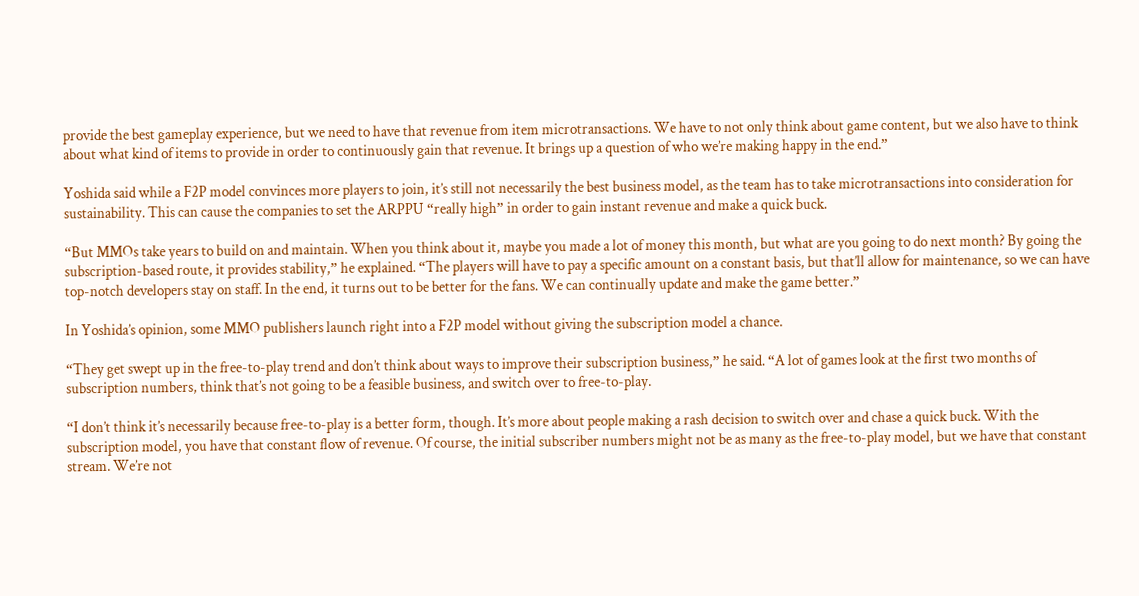provide the best gameplay experience, but we need to have that revenue from item microtransactions. We have to not only think about game content, but we also have to think about what kind of items to provide in order to continuously gain that revenue. It brings up a question of who we’re making happy in the end.”

Yoshida said while a F2P model convinces more players to join, it’s still not necessarily the best business model, as the team has to take microtransactions into consideration for sustainability. This can cause the companies to set the ARPPU “really high” in order to gain instant revenue and make a quick buck.

“But MMOs take years to build on and maintain. When you think about it, maybe you made a lot of money this month, but what are you going to do next month? By going the subscription-based route, it provides stability,” he explained. “The players will have to pay a specific amount on a constant basis, but that’ll allow for maintenance, so we can have top-notch developers stay on staff. In the end, it turns out to be better for the fans. We can continually update and make the game better.”

In Yoshida’s opinion, some MMO publishers launch right into a F2P model without giving the subscription model a chance.

“They get swept up in the free-to-play trend and don’t think about ways to improve their subscription business,” he said. “A lot of games look at the first two months of subscription numbers, think that’s not going to be a feasible business, and switch over to free-to-play.

“I don’t think it’s necessarily because free-to-play is a better form, though. It’s more about people making a rash decision to switch over and chase a quick buck. With the subscription model, you have that constant flow of revenue. Of course, the initial subscriber numbers might not be as many as the free-to-play model, but we have that constant stream. We’re not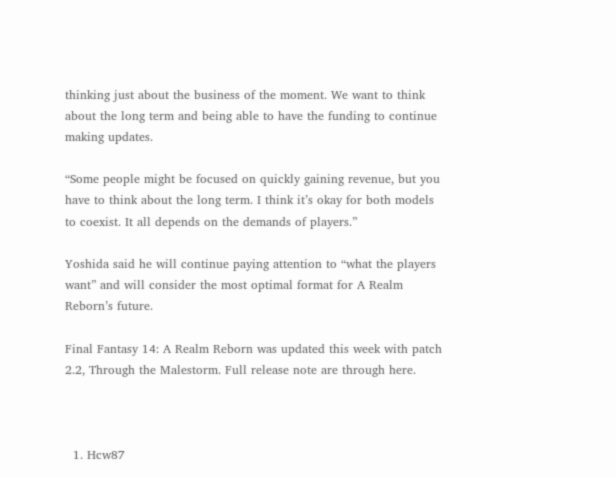thinking just about the business of the moment. We want to think about the long term and being able to have the funding to continue making updates.

“Some people might be focused on quickly gaining revenue, but you have to think about the long term. I think it’s okay for both models to coexist. It all depends on the demands of players.”

Yoshida said he will continue paying attention to “what the players want” and will consider the most optimal format for A Realm Reborn’s future.

Final Fantasy 14: A Realm Reborn was updated this week with patch 2.2, Through the Malestorm. Full release note are through here.



  1. Hcw87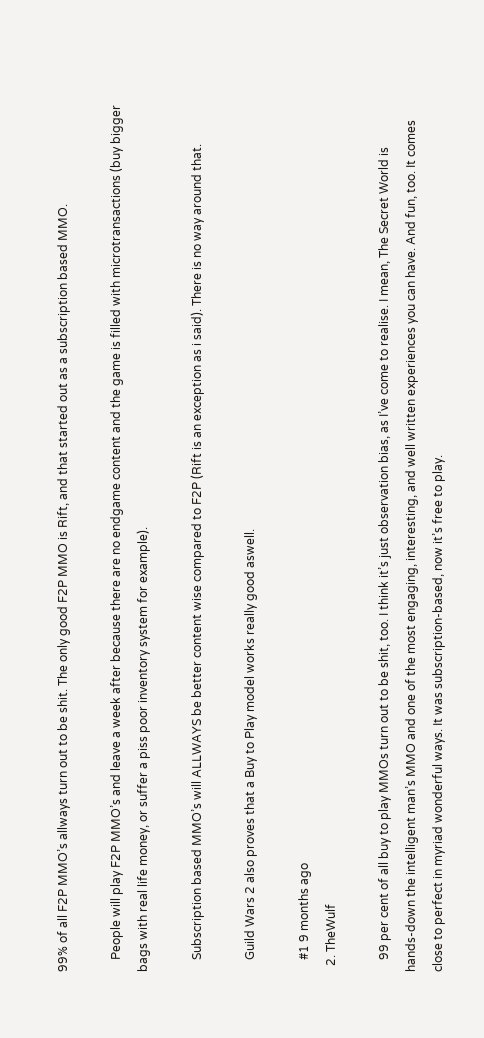99% of all F2P MMO’s allways turn out to be shit. The only good F2P MMO is Rift, and that started out as a subscription based MMO.

    People will play F2P MMO’s and leave a week after because there are no endgame content and the game is filled with microtransactions (buy bigger bags with real life money, or suffer a piss poor inventory system for example).

    Subscription based MMO’s will ALLWAYS be better content wise compared to F2P (Rift is an exception as i said). There is no way around that.

    Guild Wars 2 also proves that a Buy to Play model works really good aswell.

    #1 9 months ago
  2. TheWulf

    99 per cent of all buy to play MMOs turn out to be shit, too. I think it’s just observation bias, as I’ve come to realise. I mean, The Secret World is hands-down the intelligent man’s MMO and one of the most engaging, interesting, and well written experiences you can have. And fun, too. It comes close to perfect in myriad wonderful ways. It was subscription-based, now it’s free to play.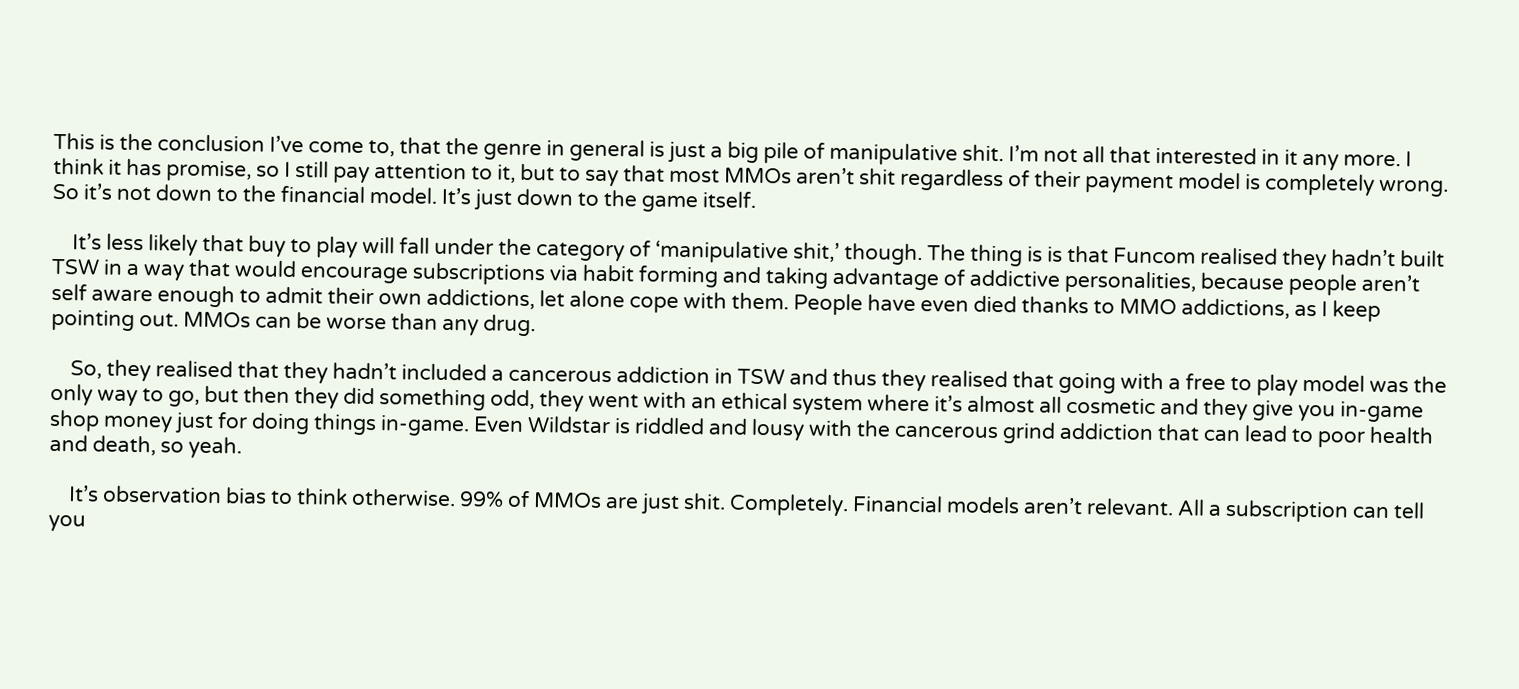This is the conclusion I’ve come to, that the genre in general is just a big pile of manipulative shit. I’m not all that interested in it any more. I think it has promise, so I still pay attention to it, but to say that most MMOs aren’t shit regardless of their payment model is completely wrong. So it’s not down to the financial model. It’s just down to the game itself.

    It’s less likely that buy to play will fall under the category of ‘manipulative shit,’ though. The thing is is that Funcom realised they hadn’t built TSW in a way that would encourage subscriptions via habit forming and taking advantage of addictive personalities, because people aren’t self aware enough to admit their own addictions, let alone cope with them. People have even died thanks to MMO addictions, as I keep pointing out. MMOs can be worse than any drug.

    So, they realised that they hadn’t included a cancerous addiction in TSW and thus they realised that going with a free to play model was the only way to go, but then they did something odd, they went with an ethical system where it’s almost all cosmetic and they give you in-game shop money just for doing things in-game. Even Wildstar is riddled and lousy with the cancerous grind addiction that can lead to poor health and death, so yeah.

    It’s observation bias to think otherwise. 99% of MMOs are just shit. Completely. Financial models aren’t relevant. All a subscription can tell you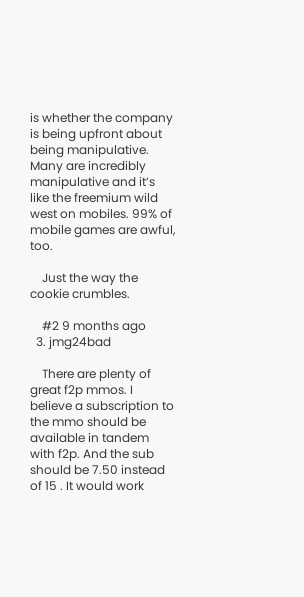is whether the company is being upfront about being manipulative. Many are incredibly manipulative and it’s like the freemium wild west on mobiles. 99% of mobile games are awful, too.

    Just the way the cookie crumbles.

    #2 9 months ago
  3. jmg24bad

    There are plenty of great f2p mmos. I believe a subscription to the mmo should be available in tandem with f2p. And the sub should be 7.50 instead of 15 . It would work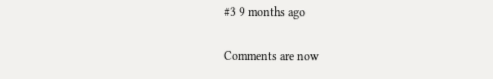#3 9 months ago

Comments are now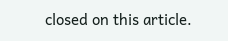closed on this article.